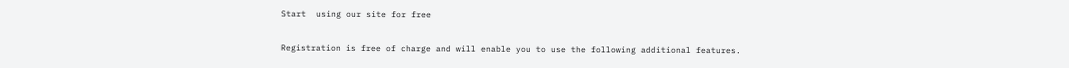Start  using our site for free

Registration is free of charge and will enable you to use the following additional features.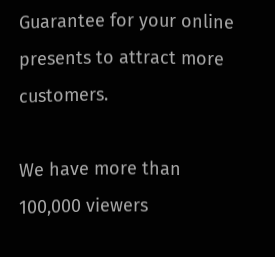Guarantee for your online presents to attract more customers.

We have more than 100,000 viewers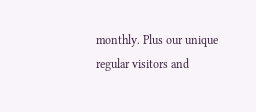monthly. Plus our unique regular visitors and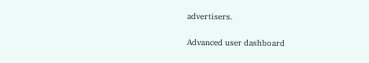advertisers.

Advanced user dashboard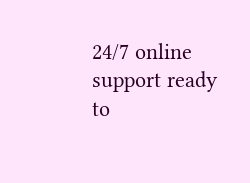24/7 online support ready to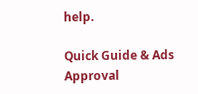help.

Quick Guide & Ads Approval